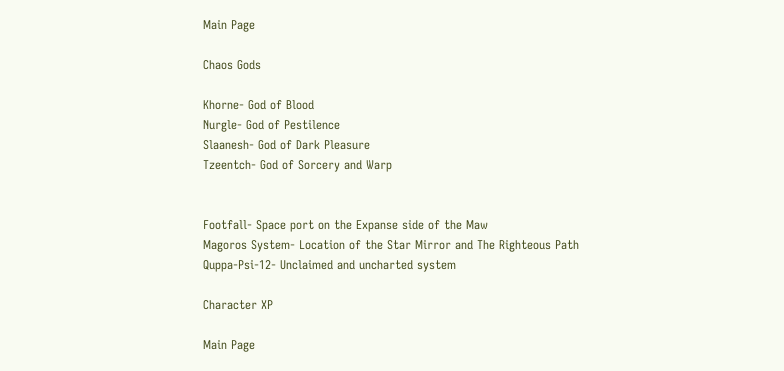Main Page

Chaos Gods

Khorne- God of Blood
Nurgle- God of Pestilence
Slaanesh- God of Dark Pleasure
Tzeentch- God of Sorcery and Warp


Footfall- Space port on the Expanse side of the Maw
Magoros System- Location of the Star Mirror and The Righteous Path
Quppa-Psi-12- Unclaimed and uncharted system

Character XP

Main Page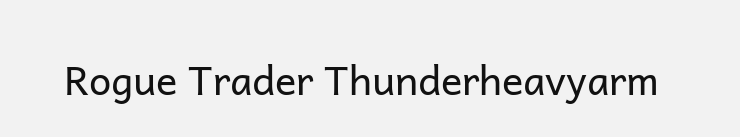Rogue Trader Thunderheavyarm